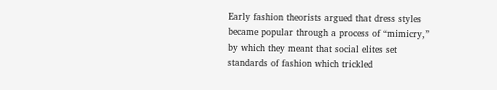Early fashion theorists argued that dress styles became popular through a process of “mimicry,” by which they meant that social elites set standards of fashion which trickled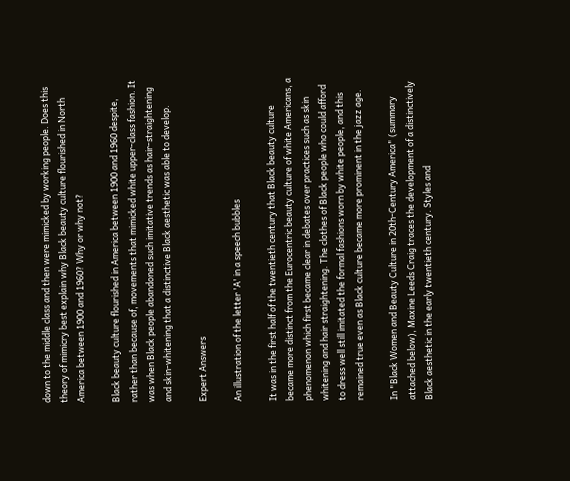down to the middle class and then were mimicked by working people. Does this theory of mimicry best explain why Black beauty culture flourished in North America between 1900 and 1960? Why or why not?

Black beauty culture flourished in America between 1900 and 1960 despite, rather than because of, movements that mimicked white upper-class fashion. It was when Black people abandoned such imitative trends as hair-straightening and skin-whitening that a distinctive Black aesthetic was able to develop.

Expert Answers

An illustration of the letter 'A' in a speech bubbles

It was in the first half of the twentieth century that Black beauty culture became more distinct from the Eurocentric beauty culture of white Americans, a phenomenon which first became clear in debates over practices such as skin whitening and hair straightening. The clothes of Black people who could afford to dress well still imitated the formal fashions worn by white people, and this remained true even as Black culture became more prominent in the jazz age.

In "Black Women and Beauty Culture in 20th-Century America" (summary attached below), Maxine Leeds Craig traces the development of a distinctively Black aesthetic in the early twentieth century. Styles and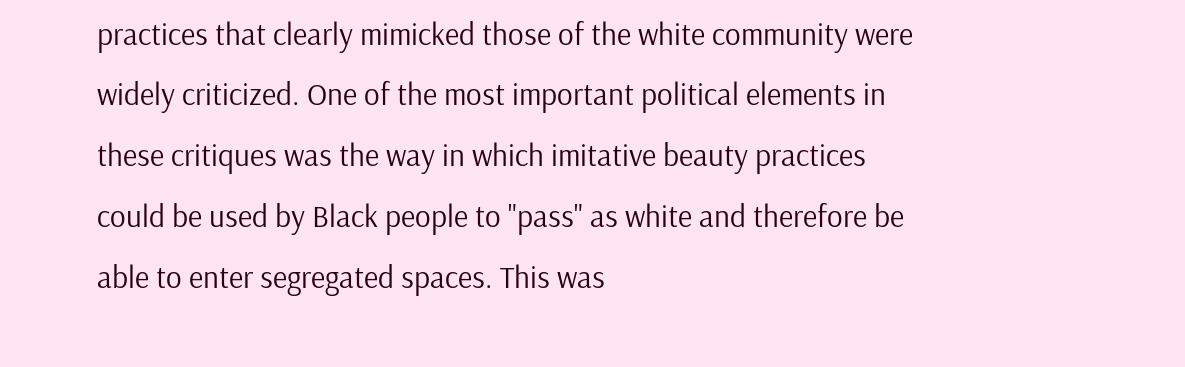practices that clearly mimicked those of the white community were widely criticized. One of the most important political elements in these critiques was the way in which imitative beauty practices could be used by Black people to "pass" as white and therefore be able to enter segregated spaces. This was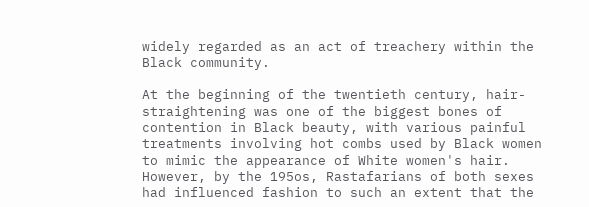widely regarded as an act of treachery within the Black community.

At the beginning of the twentieth century, hair-straightening was one of the biggest bones of contention in Black beauty, with various painful treatments involving hot combs used by Black women to mimic the appearance of White women's hair. However, by the 195os, Rastafarians of both sexes had influenced fashion to such an extent that the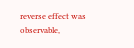reverse effect was observable,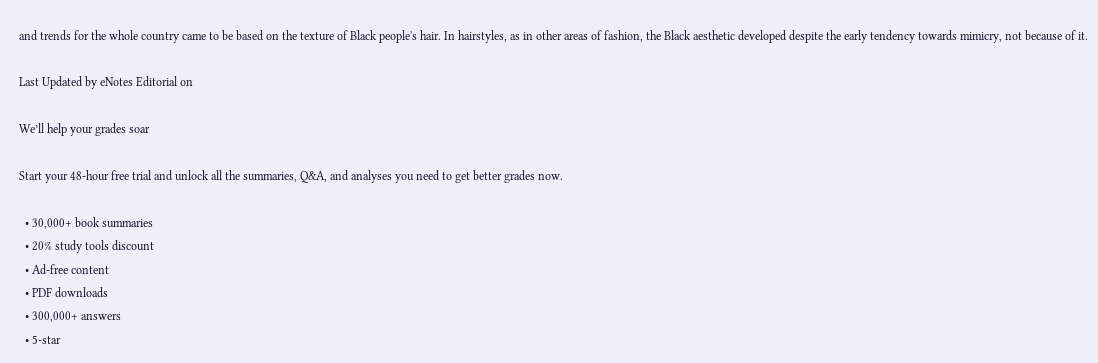and trends for the whole country came to be based on the texture of Black people's hair. In hairstyles, as in other areas of fashion, the Black aesthetic developed despite the early tendency towards mimicry, not because of it.

Last Updated by eNotes Editorial on

We’ll help your grades soar

Start your 48-hour free trial and unlock all the summaries, Q&A, and analyses you need to get better grades now.

  • 30,000+ book summaries
  • 20% study tools discount
  • Ad-free content
  • PDF downloads
  • 300,000+ answers
  • 5-star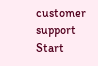customer support
Start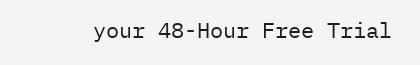your 48-Hour Free Trial